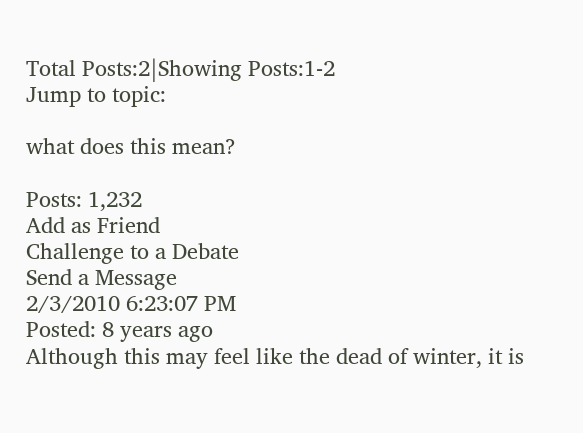Total Posts:2|Showing Posts:1-2
Jump to topic:

what does this mean?

Posts: 1,232
Add as Friend
Challenge to a Debate
Send a Message
2/3/2010 6:23:07 PM
Posted: 8 years ago
Although this may feel like the dead of winter, it is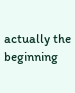actually the beginning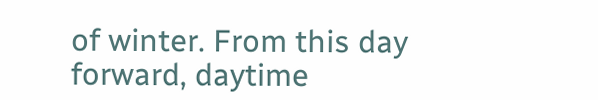of winter. From this day forward, daytime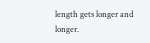length gets longer and longer.